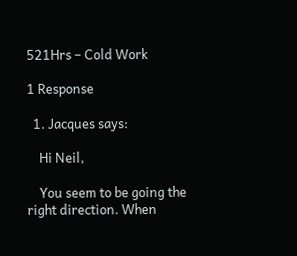521Hrs – Cold Work

1 Response

  1. Jacques says:

    Hi Neil,

    You seem to be going the right direction. When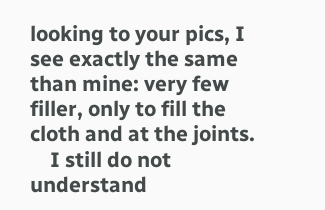looking to your pics, I see exactly the same than mine: very few filler, only to fill the cloth and at the joints.
    I still do not understand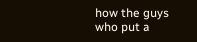how the guys who put a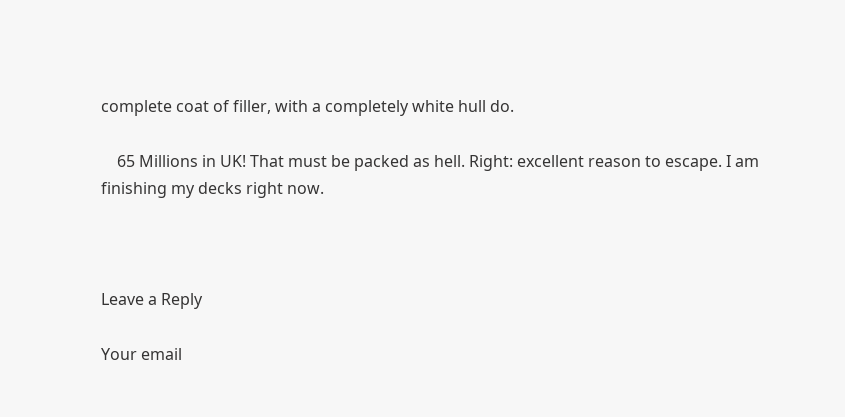complete coat of filler, with a completely white hull do.

    65 Millions in UK! That must be packed as hell. Right: excellent reason to escape. I am finishing my decks right now.



Leave a Reply

Your email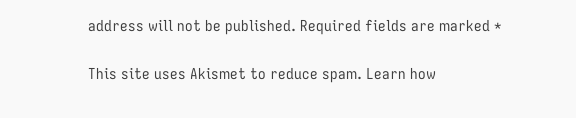address will not be published. Required fields are marked *

This site uses Akismet to reduce spam. Learn how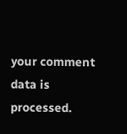your comment data is processed.